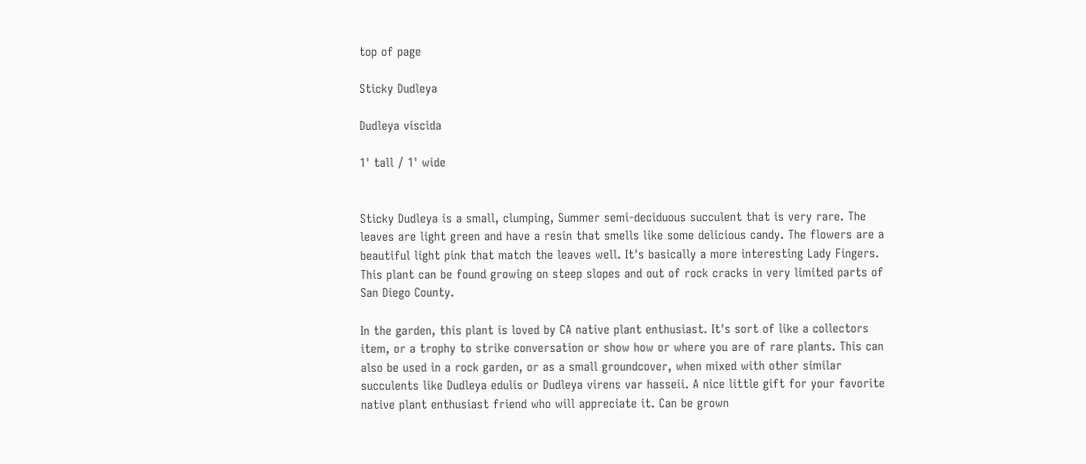top of page

Sticky Dudleya

Dudleya viscida

1' tall / 1' wide


Sticky Dudleya is a small, clumping, Summer semi-deciduous succulent that is very rare. The leaves are light green and have a resin that smells like some delicious candy. The flowers are a beautiful light pink that match the leaves well. It's basically a more interesting Lady Fingers. This plant can be found growing on steep slopes and out of rock cracks in very limited parts of San Diego County.

In the garden, this plant is loved by CA native plant enthusiast. It's sort of like a collectors item, or a trophy to strike conversation or show how or where you are of rare plants. This can also be used in a rock garden, or as a small groundcover, when mixed with other similar succulents like Dudleya edulis or Dudleya virens var hasseii. A nice little gift for your favorite native plant enthusiast friend who will appreciate it. Can be grown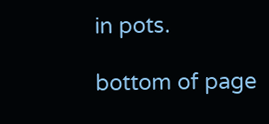in pots.

bottom of page